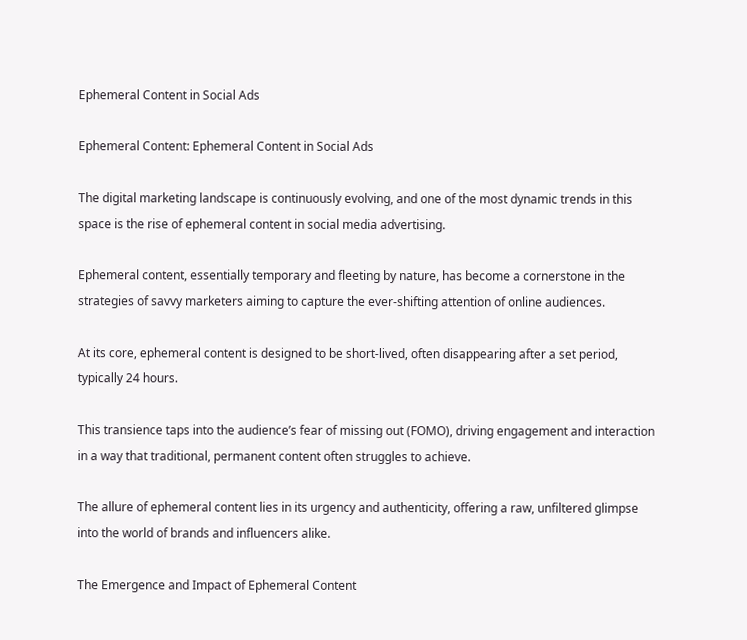Ephemeral Content in Social Ads

Ephemeral Content: Ephemeral Content in Social Ads

The digital marketing landscape is continuously evolving, and one of the most dynamic trends in this space is the rise of ephemeral content in social media advertising.

Ephemeral content, essentially temporary and fleeting by nature, has become a cornerstone in the strategies of savvy marketers aiming to capture the ever-shifting attention of online audiences.

At its core, ephemeral content is designed to be short-lived, often disappearing after a set period, typically 24 hours.

This transience taps into the audience’s fear of missing out (FOMO), driving engagement and interaction in a way that traditional, permanent content often struggles to achieve.

The allure of ephemeral content lies in its urgency and authenticity, offering a raw, unfiltered glimpse into the world of brands and influencers alike.

The Emergence and Impact of Ephemeral Content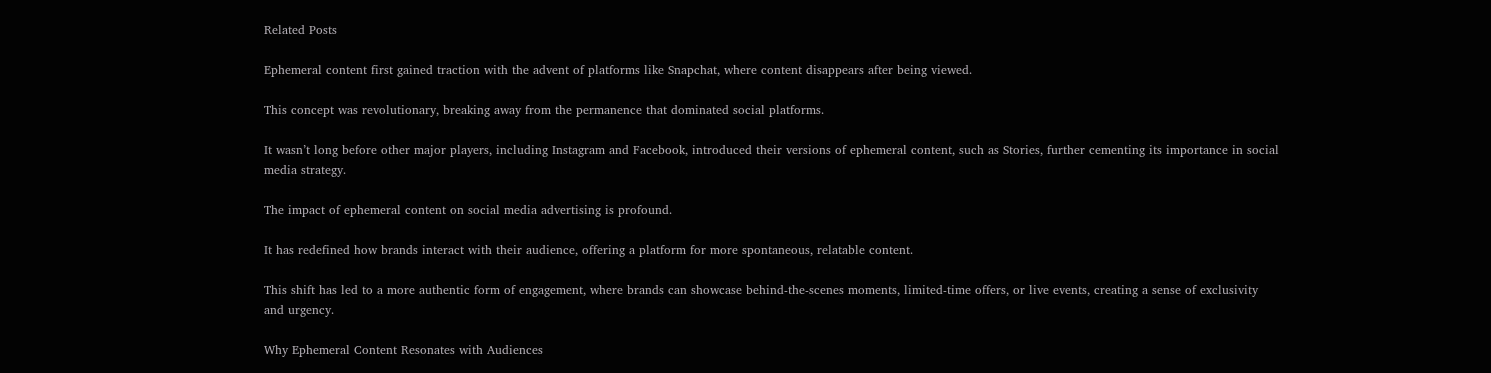Related Posts

Ephemeral content first gained traction with the advent of platforms like Snapchat, where content disappears after being viewed.

This concept was revolutionary, breaking away from the permanence that dominated social platforms.

It wasn’t long before other major players, including Instagram and Facebook, introduced their versions of ephemeral content, such as Stories, further cementing its importance in social media strategy.

The impact of ephemeral content on social media advertising is profound.

It has redefined how brands interact with their audience, offering a platform for more spontaneous, relatable content.

This shift has led to a more authentic form of engagement, where brands can showcase behind-the-scenes moments, limited-time offers, or live events, creating a sense of exclusivity and urgency.

Why Ephemeral Content Resonates with Audiences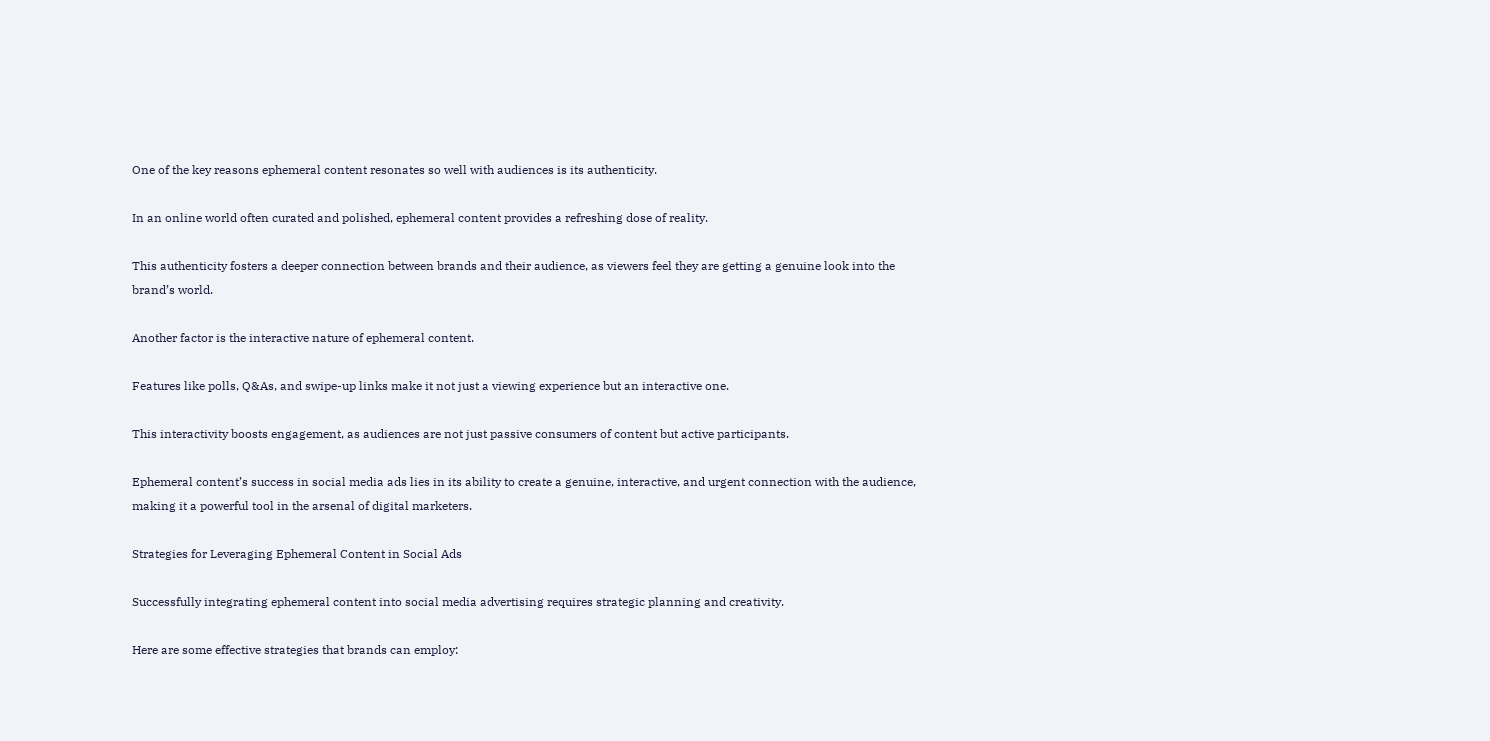One of the key reasons ephemeral content resonates so well with audiences is its authenticity.

In an online world often curated and polished, ephemeral content provides a refreshing dose of reality.

This authenticity fosters a deeper connection between brands and their audience, as viewers feel they are getting a genuine look into the brand’s world.

Another factor is the interactive nature of ephemeral content.

Features like polls, Q&As, and swipe-up links make it not just a viewing experience but an interactive one.

This interactivity boosts engagement, as audiences are not just passive consumers of content but active participants.

Ephemeral content’s success in social media ads lies in its ability to create a genuine, interactive, and urgent connection with the audience, making it a powerful tool in the arsenal of digital marketers.

Strategies for Leveraging Ephemeral Content in Social Ads

Successfully integrating ephemeral content into social media advertising requires strategic planning and creativity.

Here are some effective strategies that brands can employ: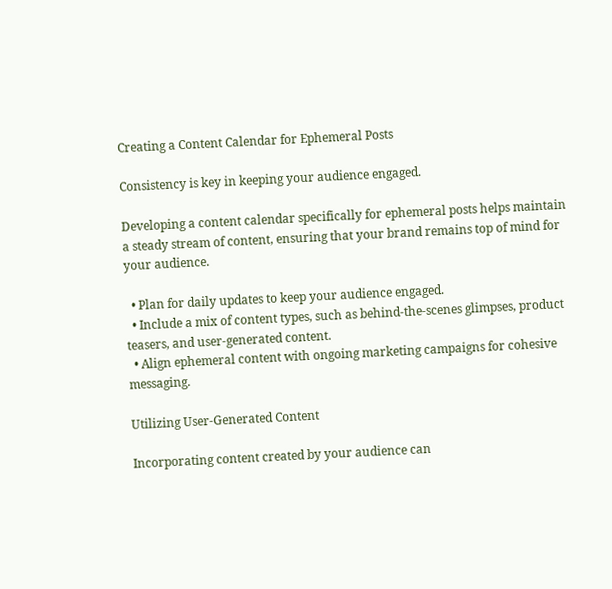Creating a Content Calendar for Ephemeral Posts

Consistency is key in keeping your audience engaged.

Developing a content calendar specifically for ephemeral posts helps maintain a steady stream of content, ensuring that your brand remains top of mind for your audience.

  • Plan for daily updates to keep your audience engaged.
  • Include a mix of content types, such as behind-the-scenes glimpses, product teasers, and user-generated content.
  • Align ephemeral content with ongoing marketing campaigns for cohesive messaging.

Utilizing User-Generated Content

Incorporating content created by your audience can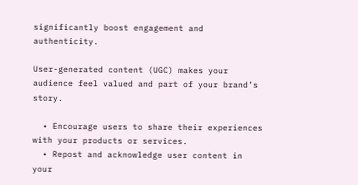significantly boost engagement and authenticity.

User-generated content (UGC) makes your audience feel valued and part of your brand’s story.

  • Encourage users to share their experiences with your products or services.
  • Repost and acknowledge user content in your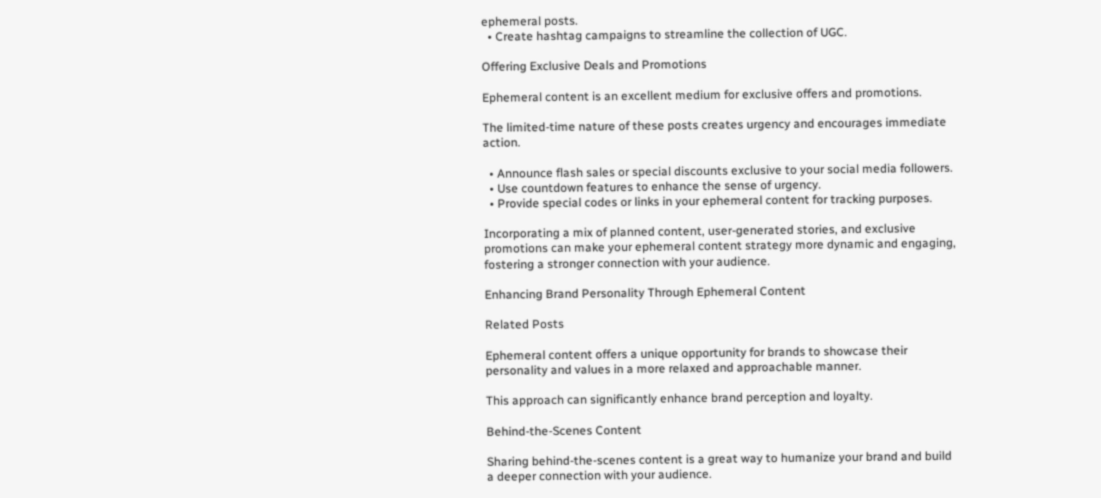ephemeral posts.
  • Create hashtag campaigns to streamline the collection of UGC.

Offering Exclusive Deals and Promotions

Ephemeral content is an excellent medium for exclusive offers and promotions.

The limited-time nature of these posts creates urgency and encourages immediate action.

  • Announce flash sales or special discounts exclusive to your social media followers.
  • Use countdown features to enhance the sense of urgency.
  • Provide special codes or links in your ephemeral content for tracking purposes.

Incorporating a mix of planned content, user-generated stories, and exclusive promotions can make your ephemeral content strategy more dynamic and engaging, fostering a stronger connection with your audience.

Enhancing Brand Personality Through Ephemeral Content

Related Posts

Ephemeral content offers a unique opportunity for brands to showcase their personality and values in a more relaxed and approachable manner.

This approach can significantly enhance brand perception and loyalty.

Behind-the-Scenes Content

Sharing behind-the-scenes content is a great way to humanize your brand and build a deeper connection with your audience.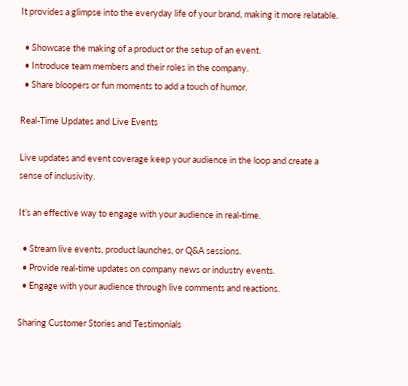It provides a glimpse into the everyday life of your brand, making it more relatable.

  • Showcase the making of a product or the setup of an event.
  • Introduce team members and their roles in the company.
  • Share bloopers or fun moments to add a touch of humor.

Real-Time Updates and Live Events

Live updates and event coverage keep your audience in the loop and create a sense of inclusivity.

It’s an effective way to engage with your audience in real-time.

  • Stream live events, product launches, or Q&A sessions.
  • Provide real-time updates on company news or industry events.
  • Engage with your audience through live comments and reactions.

Sharing Customer Stories and Testimonials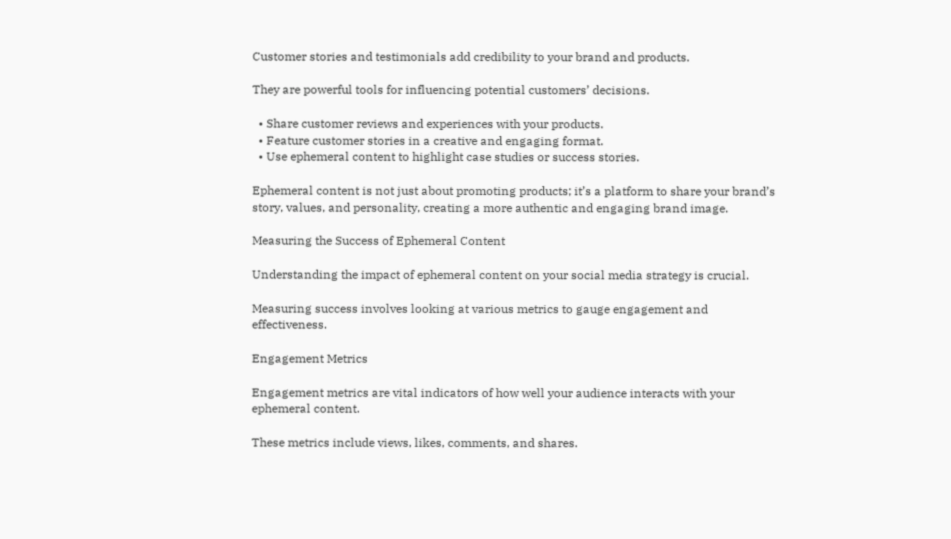Customer stories and testimonials add credibility to your brand and products.

They are powerful tools for influencing potential customers’ decisions.

  • Share customer reviews and experiences with your products.
  • Feature customer stories in a creative and engaging format.
  • Use ephemeral content to highlight case studies or success stories.

Ephemeral content is not just about promoting products; it’s a platform to share your brand’s story, values, and personality, creating a more authentic and engaging brand image.

Measuring the Success of Ephemeral Content

Understanding the impact of ephemeral content on your social media strategy is crucial.

Measuring success involves looking at various metrics to gauge engagement and effectiveness.

Engagement Metrics

Engagement metrics are vital indicators of how well your audience interacts with your ephemeral content.

These metrics include views, likes, comments, and shares.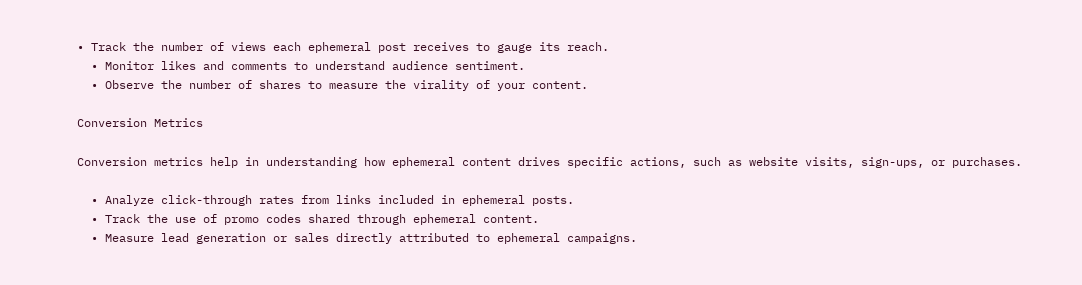• Track the number of views each ephemeral post receives to gauge its reach.
  • Monitor likes and comments to understand audience sentiment.
  • Observe the number of shares to measure the virality of your content.

Conversion Metrics

Conversion metrics help in understanding how ephemeral content drives specific actions, such as website visits, sign-ups, or purchases.

  • Analyze click-through rates from links included in ephemeral posts.
  • Track the use of promo codes shared through ephemeral content.
  • Measure lead generation or sales directly attributed to ephemeral campaigns.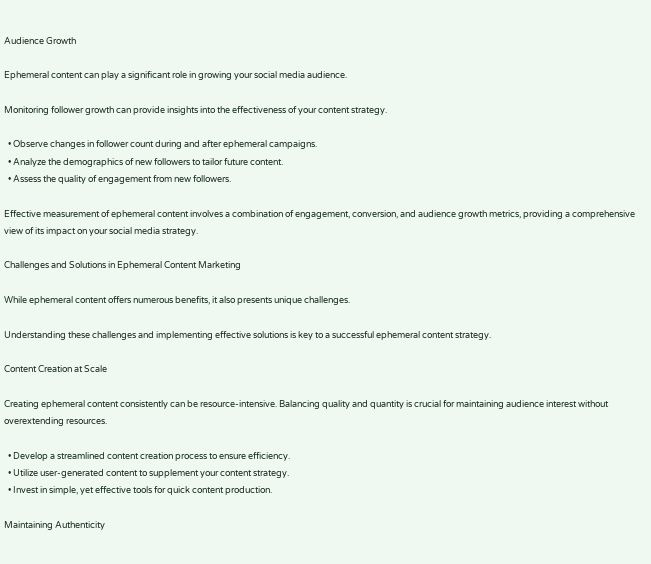Audience Growth

Ephemeral content can play a significant role in growing your social media audience.

Monitoring follower growth can provide insights into the effectiveness of your content strategy.

  • Observe changes in follower count during and after ephemeral campaigns.
  • Analyze the demographics of new followers to tailor future content.
  • Assess the quality of engagement from new followers.

Effective measurement of ephemeral content involves a combination of engagement, conversion, and audience growth metrics, providing a comprehensive view of its impact on your social media strategy.

Challenges and Solutions in Ephemeral Content Marketing

While ephemeral content offers numerous benefits, it also presents unique challenges.

Understanding these challenges and implementing effective solutions is key to a successful ephemeral content strategy.

Content Creation at Scale

Creating ephemeral content consistently can be resource-intensive. Balancing quality and quantity is crucial for maintaining audience interest without overextending resources.

  • Develop a streamlined content creation process to ensure efficiency.
  • Utilize user-generated content to supplement your content strategy.
  • Invest in simple, yet effective tools for quick content production.

Maintaining Authenticity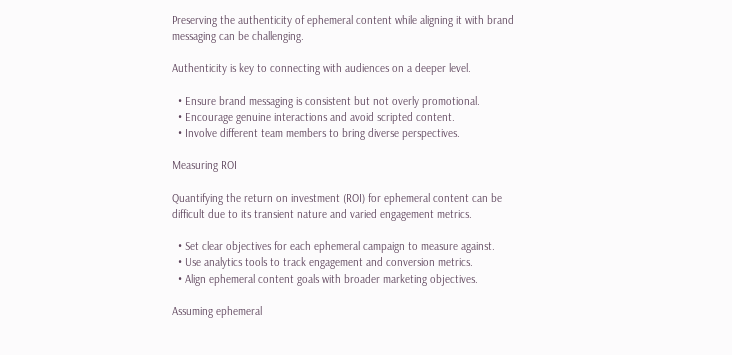Preserving the authenticity of ephemeral content while aligning it with brand messaging can be challenging.

Authenticity is key to connecting with audiences on a deeper level.

  • Ensure brand messaging is consistent but not overly promotional.
  • Encourage genuine interactions and avoid scripted content.
  • Involve different team members to bring diverse perspectives.

Measuring ROI

Quantifying the return on investment (ROI) for ephemeral content can be difficult due to its transient nature and varied engagement metrics.

  • Set clear objectives for each ephemeral campaign to measure against.
  • Use analytics tools to track engagement and conversion metrics.
  • Align ephemeral content goals with broader marketing objectives.

Assuming ephemeral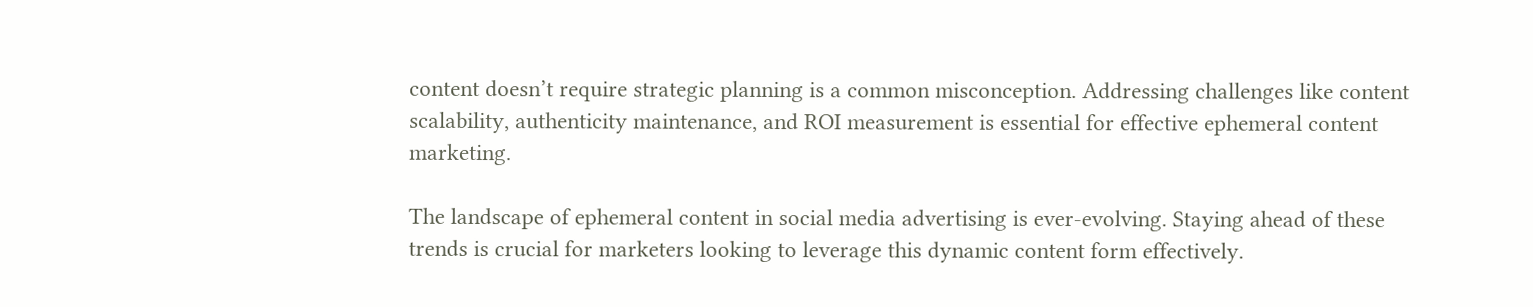content doesn’t require strategic planning is a common misconception. Addressing challenges like content scalability, authenticity maintenance, and ROI measurement is essential for effective ephemeral content marketing.

The landscape of ephemeral content in social media advertising is ever-evolving. Staying ahead of these trends is crucial for marketers looking to leverage this dynamic content form effectively.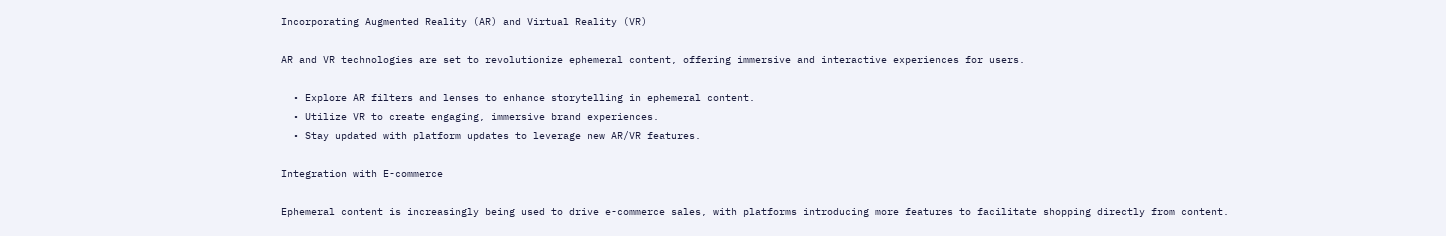Incorporating Augmented Reality (AR) and Virtual Reality (VR)

AR and VR technologies are set to revolutionize ephemeral content, offering immersive and interactive experiences for users.

  • Explore AR filters and lenses to enhance storytelling in ephemeral content.
  • Utilize VR to create engaging, immersive brand experiences.
  • Stay updated with platform updates to leverage new AR/VR features.

Integration with E-commerce

Ephemeral content is increasingly being used to drive e-commerce sales, with platforms introducing more features to facilitate shopping directly from content.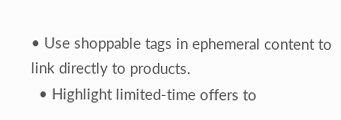• Use shoppable tags in ephemeral content to link directly to products.
  • Highlight limited-time offers to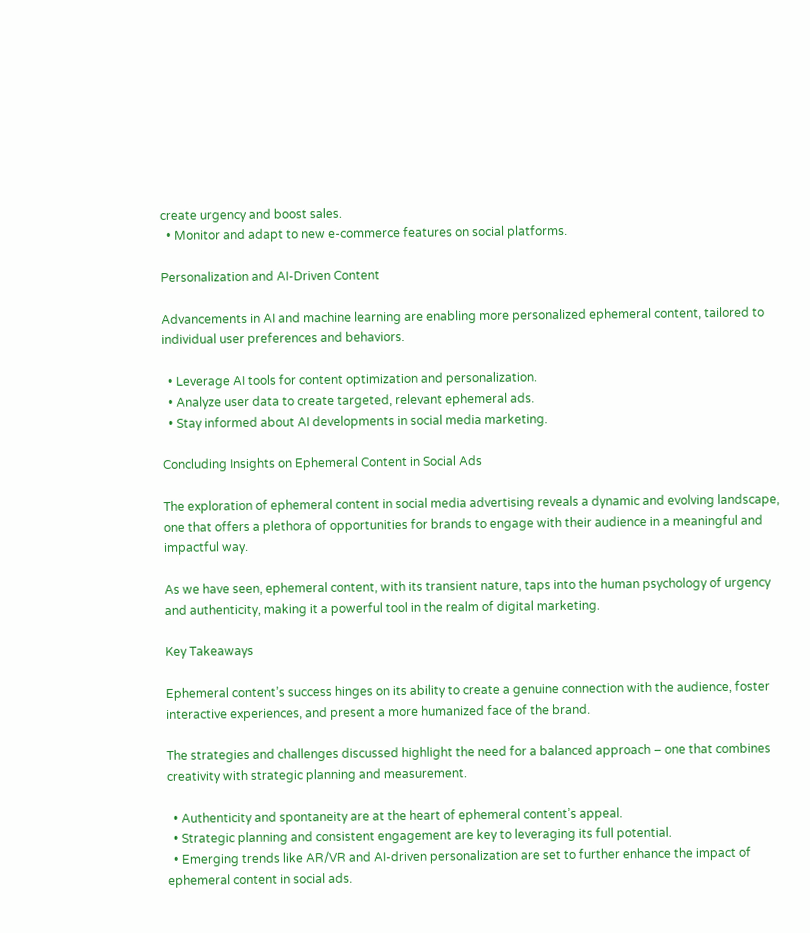create urgency and boost sales.
  • Monitor and adapt to new e-commerce features on social platforms.

Personalization and AI-Driven Content

Advancements in AI and machine learning are enabling more personalized ephemeral content, tailored to individual user preferences and behaviors.

  • Leverage AI tools for content optimization and personalization.
  • Analyze user data to create targeted, relevant ephemeral ads.
  • Stay informed about AI developments in social media marketing.

Concluding Insights on Ephemeral Content in Social Ads

The exploration of ephemeral content in social media advertising reveals a dynamic and evolving landscape, one that offers a plethora of opportunities for brands to engage with their audience in a meaningful and impactful way.

As we have seen, ephemeral content, with its transient nature, taps into the human psychology of urgency and authenticity, making it a powerful tool in the realm of digital marketing.

Key Takeaways

Ephemeral content’s success hinges on its ability to create a genuine connection with the audience, foster interactive experiences, and present a more humanized face of the brand.

The strategies and challenges discussed highlight the need for a balanced approach – one that combines creativity with strategic planning and measurement.

  • Authenticity and spontaneity are at the heart of ephemeral content’s appeal.
  • Strategic planning and consistent engagement are key to leveraging its full potential.
  • Emerging trends like AR/VR and AI-driven personalization are set to further enhance the impact of ephemeral content in social ads.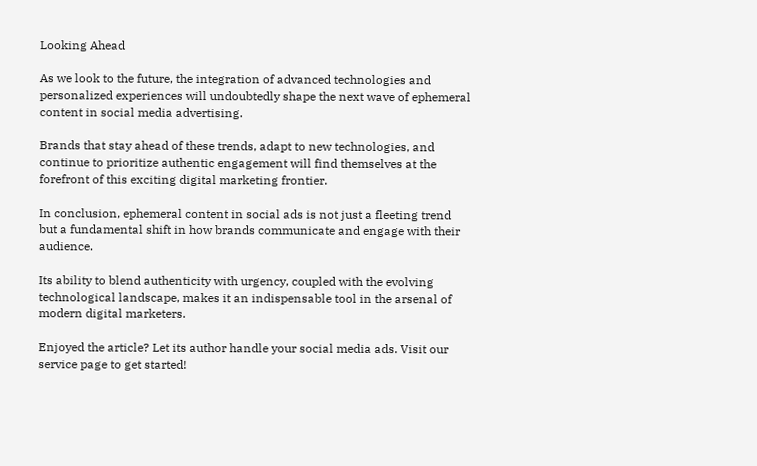Looking Ahead

As we look to the future, the integration of advanced technologies and personalized experiences will undoubtedly shape the next wave of ephemeral content in social media advertising.

Brands that stay ahead of these trends, adapt to new technologies, and continue to prioritize authentic engagement will find themselves at the forefront of this exciting digital marketing frontier.

In conclusion, ephemeral content in social ads is not just a fleeting trend but a fundamental shift in how brands communicate and engage with their audience.

Its ability to blend authenticity with urgency, coupled with the evolving technological landscape, makes it an indispensable tool in the arsenal of modern digital marketers.

Enjoyed the article? Let its author handle your social media ads. Visit our service page to get started!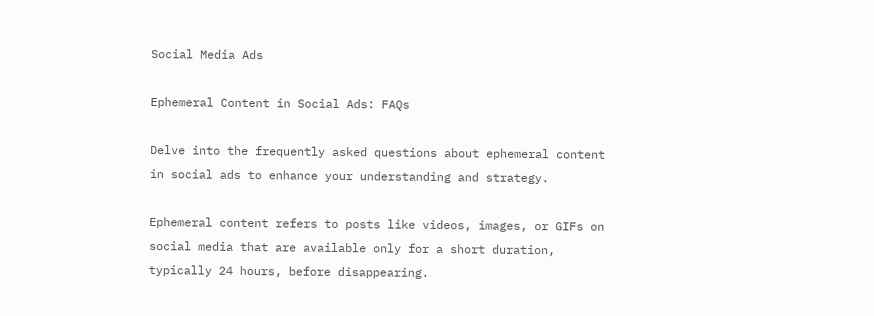Social Media Ads

Ephemeral Content in Social Ads: FAQs

Delve into the frequently asked questions about ephemeral content in social ads to enhance your understanding and strategy.

Ephemeral content refers to posts like videos, images, or GIFs on social media that are available only for a short duration, typically 24 hours, before disappearing.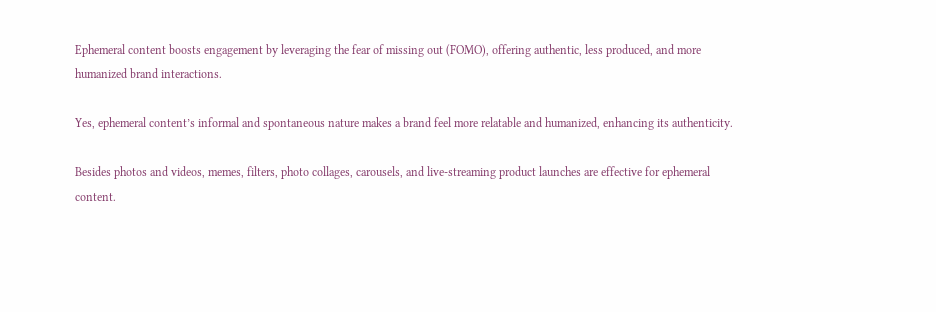Ephemeral content boosts engagement by leveraging the fear of missing out (FOMO), offering authentic, less produced, and more humanized brand interactions.

Yes, ephemeral content’s informal and spontaneous nature makes a brand feel more relatable and humanized, enhancing its authenticity.

Besides photos and videos, memes, filters, photo collages, carousels, and live-streaming product launches are effective for ephemeral content.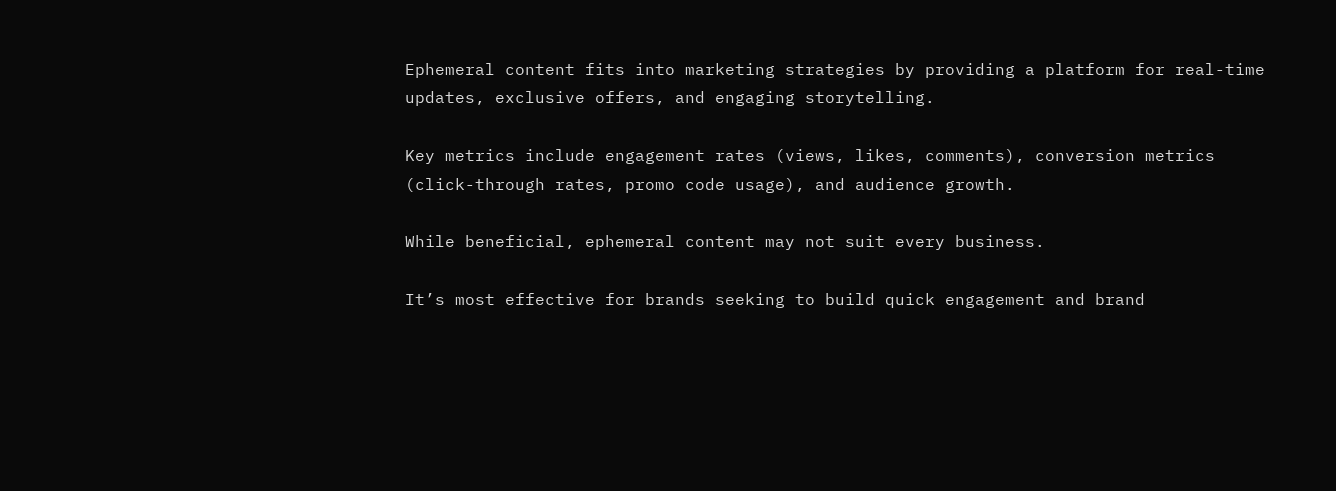Ephemeral content fits into marketing strategies by providing a platform for real-time updates, exclusive offers, and engaging storytelling.

Key metrics include engagement rates (views, likes, comments), conversion metrics (click-through rates, promo code usage), and audience growth.

While beneficial, ephemeral content may not suit every business.

It’s most effective for brands seeking to build quick engagement and brand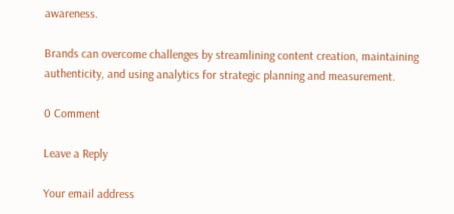awareness.

Brands can overcome challenges by streamlining content creation, maintaining authenticity, and using analytics for strategic planning and measurement.

0 Comment

Leave a Reply

Your email address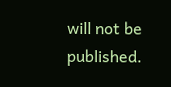will not be published.